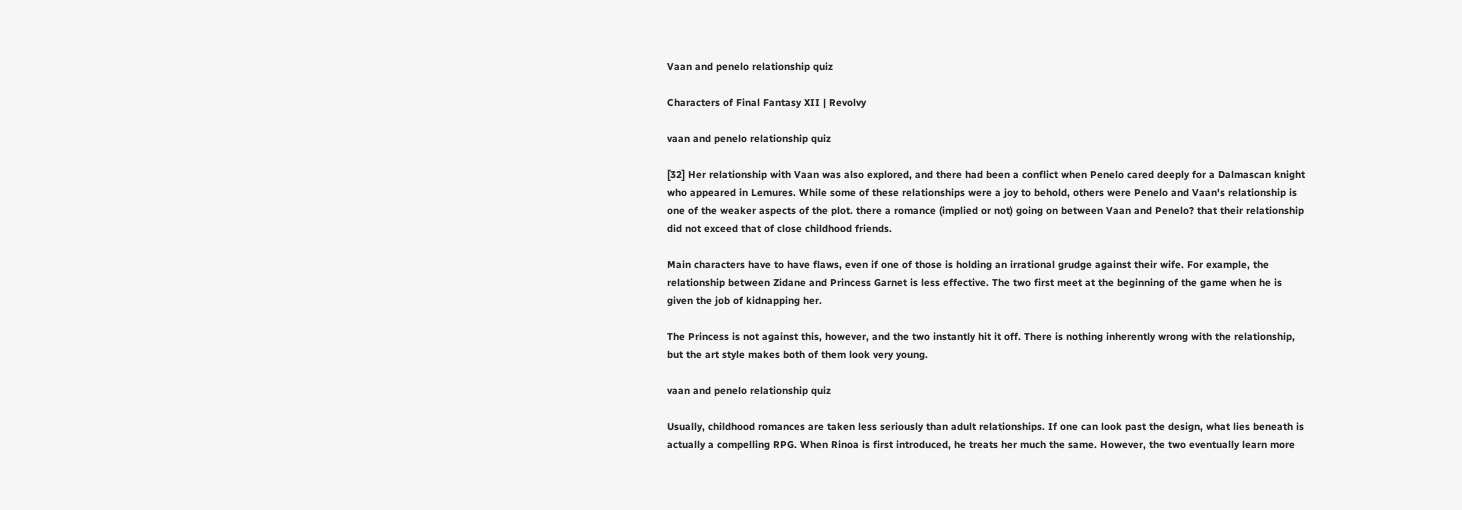Vaan and penelo relationship quiz

Characters of Final Fantasy XII | Revolvy

vaan and penelo relationship quiz

[32] Her relationship with Vaan was also explored, and there had been a conflict when Penelo cared deeply for a Dalmascan knight who appeared in Lemures. While some of these relationships were a joy to behold, others were Penelo and Vaan's relationship is one of the weaker aspects of the plot. there a romance (implied or not) going on between Vaan and Penelo? that their relationship did not exceed that of close childhood friends.

Main characters have to have flaws, even if one of those is holding an irrational grudge against their wife. For example, the relationship between Zidane and Princess Garnet is less effective. The two first meet at the beginning of the game when he is given the job of kidnapping her.

The Princess is not against this, however, and the two instantly hit it off. There is nothing inherently wrong with the relationship, but the art style makes both of them look very young.

vaan and penelo relationship quiz

Usually, childhood romances are taken less seriously than adult relationships. If one can look past the design, what lies beneath is actually a compelling RPG. When Rinoa is first introduced, he treats her much the same. However, the two eventually learn more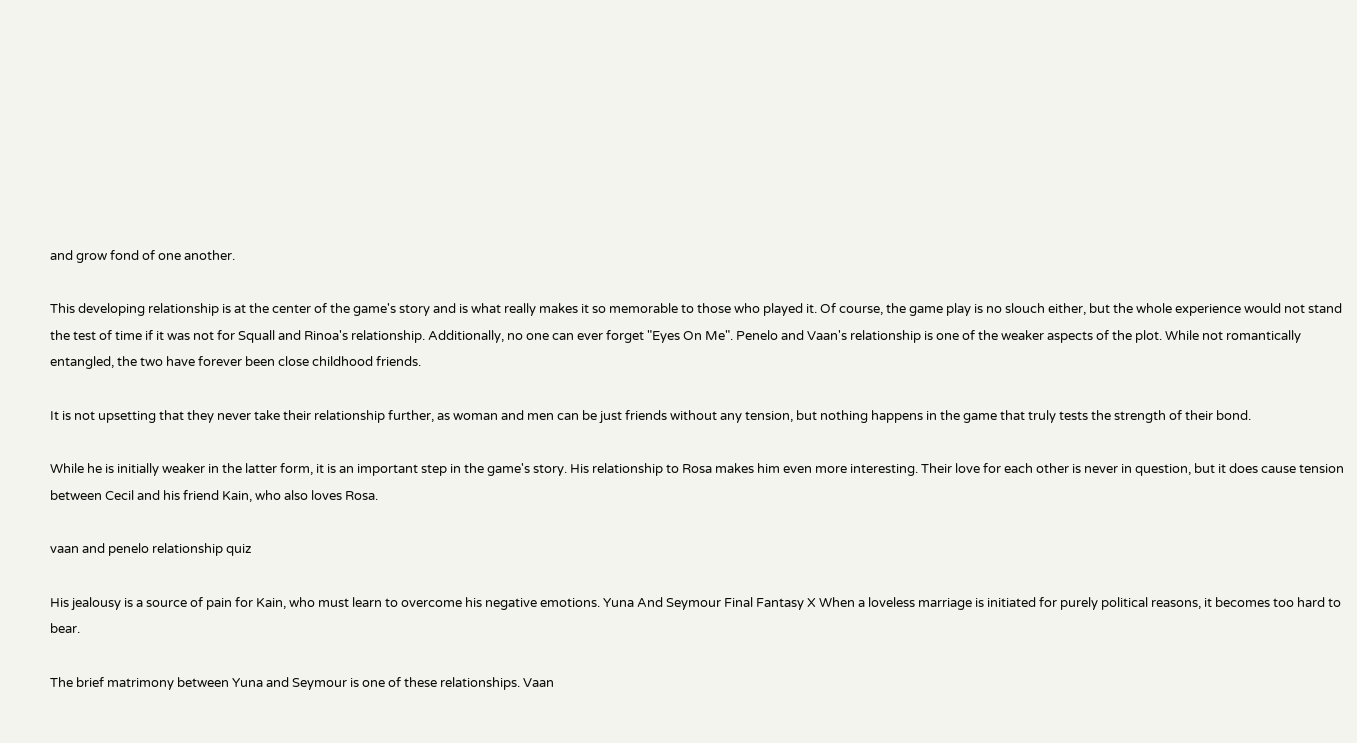and grow fond of one another.

This developing relationship is at the center of the game's story and is what really makes it so memorable to those who played it. Of course, the game play is no slouch either, but the whole experience would not stand the test of time if it was not for Squall and Rinoa's relationship. Additionally, no one can ever forget "Eyes On Me". Penelo and Vaan's relationship is one of the weaker aspects of the plot. While not romantically entangled, the two have forever been close childhood friends.

It is not upsetting that they never take their relationship further, as woman and men can be just friends without any tension, but nothing happens in the game that truly tests the strength of their bond.

While he is initially weaker in the latter form, it is an important step in the game's story. His relationship to Rosa makes him even more interesting. Their love for each other is never in question, but it does cause tension between Cecil and his friend Kain, who also loves Rosa.

vaan and penelo relationship quiz

His jealousy is a source of pain for Kain, who must learn to overcome his negative emotions. Yuna And Seymour Final Fantasy X When a loveless marriage is initiated for purely political reasons, it becomes too hard to bear.

The brief matrimony between Yuna and Seymour is one of these relationships. Vaan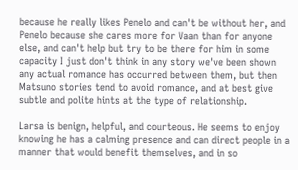because he really likes Penelo and can't be without her, and Penelo because she cares more for Vaan than for anyone else, and can't help but try to be there for him in some capacity I just don't think in any story we've been shown any actual romance has occurred between them, but then Matsuno stories tend to avoid romance, and at best give subtle and polite hints at the type of relationship.

Larsa is benign, helpful, and courteous. He seems to enjoy knowing he has a calming presence and can direct people in a manner that would benefit themselves, and in so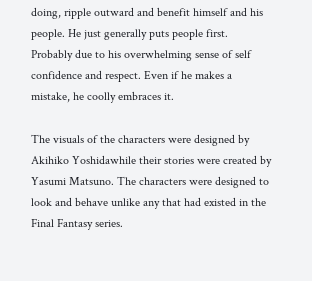doing, ripple outward and benefit himself and his people. He just generally puts people first. Probably due to his overwhelming sense of self confidence and respect. Even if he makes a mistake, he coolly embraces it.

The visuals of the characters were designed by Akihiko Yoshidawhile their stories were created by Yasumi Matsuno. The characters were designed to look and behave unlike any that had existed in the Final Fantasy series.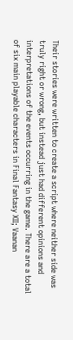Their stories were written to create a script where neither side was truly right or wrong, but instead just had different opinions and interpretations of the events occurring in the game. There are a total of six main playable characters in Final Fantasy XII; Vaanan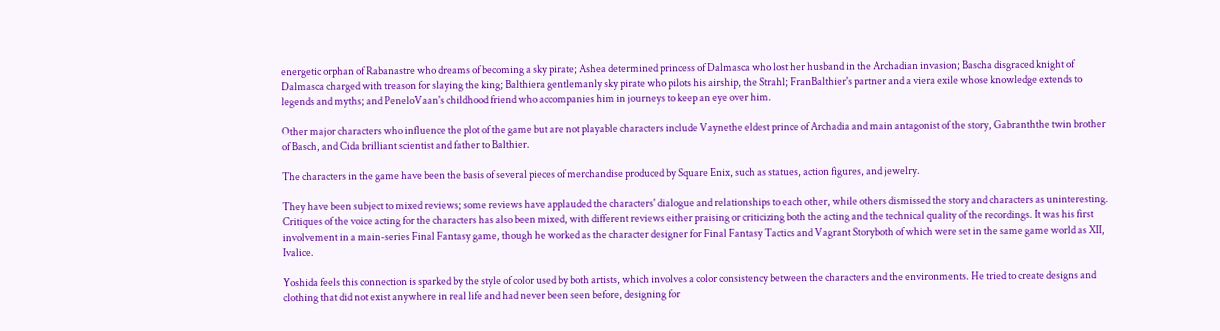energetic orphan of Rabanastre who dreams of becoming a sky pirate; Ashea determined princess of Dalmasca who lost her husband in the Archadian invasion; Bascha disgraced knight of Dalmasca charged with treason for slaying the king; Balthiera gentlemanly sky pirate who pilots his airship, the Strahl; FranBalthier's partner and a viera exile whose knowledge extends to legends and myths; and PeneloVaan's childhood friend who accompanies him in journeys to keep an eye over him.

Other major characters who influence the plot of the game but are not playable characters include Vaynethe eldest prince of Archadia and main antagonist of the story, Gabranththe twin brother of Basch, and Cida brilliant scientist and father to Balthier.

The characters in the game have been the basis of several pieces of merchandise produced by Square Enix, such as statues, action figures, and jewelry.

They have been subject to mixed reviews; some reviews have applauded the characters' dialogue and relationships to each other, while others dismissed the story and characters as uninteresting. Critiques of the voice acting for the characters has also been mixed, with different reviews either praising or criticizing both the acting and the technical quality of the recordings. It was his first involvement in a main-series Final Fantasy game, though he worked as the character designer for Final Fantasy Tactics and Vagrant Storyboth of which were set in the same game world as XII, Ivalice.

Yoshida feels this connection is sparked by the style of color used by both artists, which involves a color consistency between the characters and the environments. He tried to create designs and clothing that did not exist anywhere in real life and had never been seen before, designing for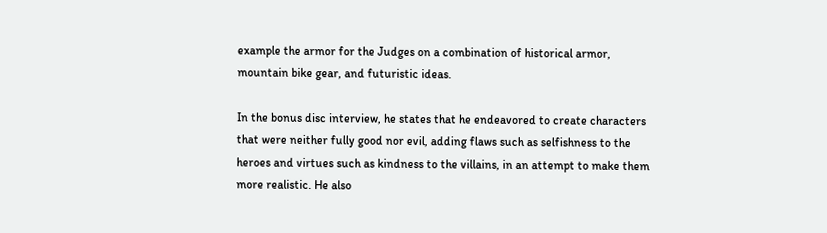example the armor for the Judges on a combination of historical armor, mountain bike gear, and futuristic ideas.

In the bonus disc interview, he states that he endeavored to create characters that were neither fully good nor evil, adding flaws such as selfishness to the heroes and virtues such as kindness to the villains, in an attempt to make them more realistic. He also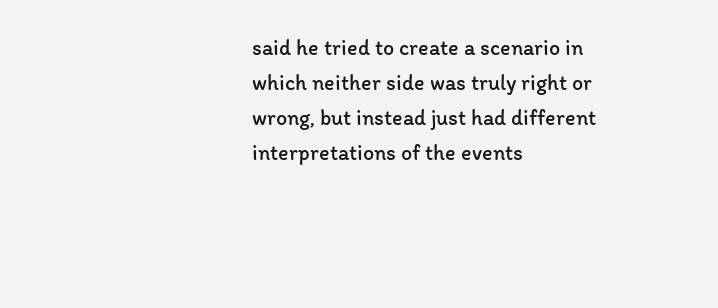said he tried to create a scenario in which neither side was truly right or wrong, but instead just had different interpretations of the events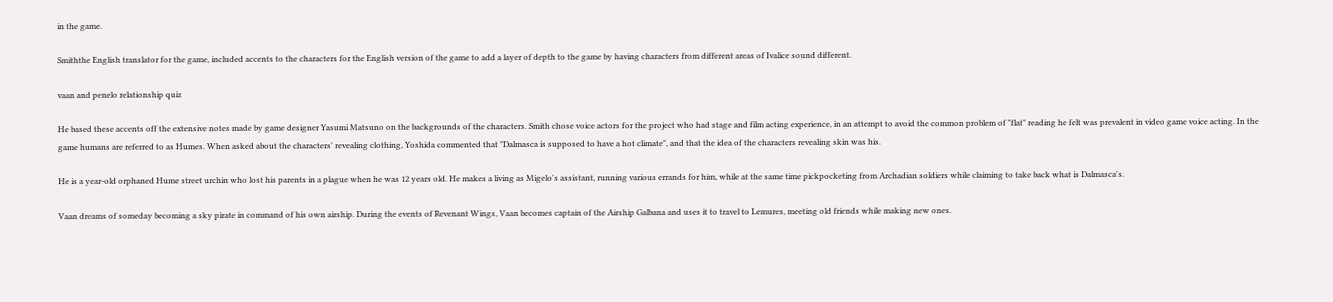in the game.

Smiththe English translator for the game, included accents to the characters for the English version of the game to add a layer of depth to the game by having characters from different areas of Ivalice sound different.

vaan and penelo relationship quiz

He based these accents off the extensive notes made by game designer Yasumi Matsuno on the backgrounds of the characters. Smith chose voice actors for the project who had stage and film acting experience, in an attempt to avoid the common problem of "flat" reading he felt was prevalent in video game voice acting. In the game humans are referred to as Humes. When asked about the characters' revealing clothing, Yoshida commented that "Dalmasca is supposed to have a hot climate", and that the idea of the characters revealing skin was his.

He is a year-old orphaned Hume street urchin who lost his parents in a plague when he was 12 years old. He makes a living as Migelo's assistant, running various errands for him, while at the same time pickpocketing from Archadian soldiers while claiming to take back what is Dalmasca's.

Vaan dreams of someday becoming a sky pirate in command of his own airship. During the events of Revenant Wings, Vaan becomes captain of the Airship Galbana and uses it to travel to Lemures, meeting old friends while making new ones.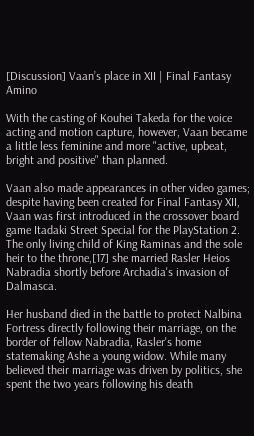[Discussion] Vaan’s place in XII | Final Fantasy Amino

With the casting of Kouhei Takeda for the voice acting and motion capture, however, Vaan became a little less feminine and more "active, upbeat, bright and positive" than planned.

Vaan also made appearances in other video games; despite having been created for Final Fantasy XII, Vaan was first introduced in the crossover board game Itadaki Street Special for the PlayStation 2. The only living child of King Raminas and the sole heir to the throne,[17] she married Rasler Heios Nabradia shortly before Archadia's invasion of Dalmasca.

Her husband died in the battle to protect Nalbina Fortress directly following their marriage, on the border of fellow Nabradia, Rasler's home statemaking Ashe a young widow. While many believed their marriage was driven by politics, she spent the two years following his death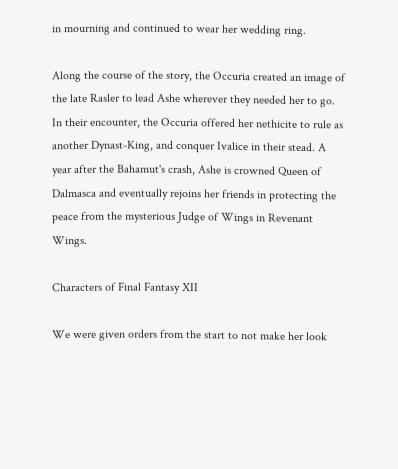in mourning and continued to wear her wedding ring.

Along the course of the story, the Occuria created an image of the late Rasler to lead Ashe wherever they needed her to go. In their encounter, the Occuria offered her nethicite to rule as another Dynast-King, and conquer Ivalice in their stead. A year after the Bahamut's crash, Ashe is crowned Queen of Dalmasca and eventually rejoins her friends in protecting the peace from the mysterious Judge of Wings in Revenant Wings.

Characters of Final Fantasy XII

We were given orders from the start to not make her look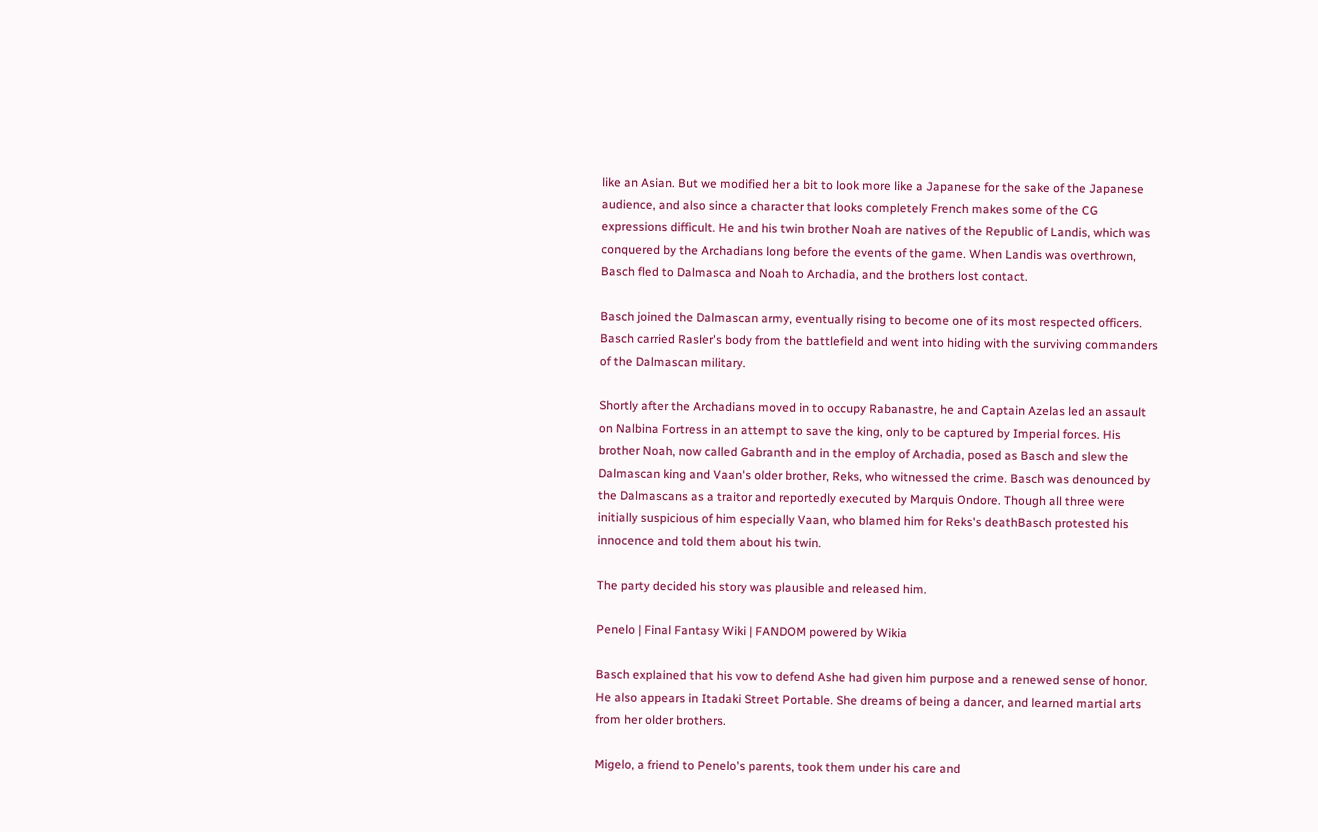like an Asian. But we modified her a bit to look more like a Japanese for the sake of the Japanese audience, and also since a character that looks completely French makes some of the CG expressions difficult. He and his twin brother Noah are natives of the Republic of Landis, which was conquered by the Archadians long before the events of the game. When Landis was overthrown, Basch fled to Dalmasca and Noah to Archadia, and the brothers lost contact.

Basch joined the Dalmascan army, eventually rising to become one of its most respected officers. Basch carried Rasler's body from the battlefield and went into hiding with the surviving commanders of the Dalmascan military.

Shortly after the Archadians moved in to occupy Rabanastre, he and Captain Azelas led an assault on Nalbina Fortress in an attempt to save the king, only to be captured by Imperial forces. His brother Noah, now called Gabranth and in the employ of Archadia, posed as Basch and slew the Dalmascan king and Vaan's older brother, Reks, who witnessed the crime. Basch was denounced by the Dalmascans as a traitor and reportedly executed by Marquis Ondore. Though all three were initially suspicious of him especially Vaan, who blamed him for Reks's deathBasch protested his innocence and told them about his twin.

The party decided his story was plausible and released him.

Penelo | Final Fantasy Wiki | FANDOM powered by Wikia

Basch explained that his vow to defend Ashe had given him purpose and a renewed sense of honor. He also appears in Itadaki Street Portable. She dreams of being a dancer, and learned martial arts from her older brothers.

Migelo, a friend to Penelo's parents, took them under his care and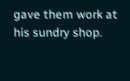gave them work at his sundry shop.